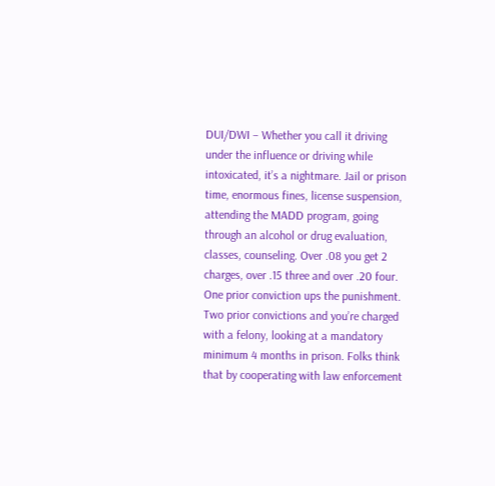DUI/DWI – Whether you call it driving under the influence or driving while intoxicated, it’s a nightmare. Jail or prison time, enormous fines, license suspension, attending the MADD program, going through an alcohol or drug evaluation, classes, counseling. Over .08 you get 2 charges, over .15 three and over .20 four. One prior conviction ups the punishment. Two prior convictions and you’re charged with a felony, looking at a mandatory minimum 4 months in prison. Folks think that by cooperating with law enforcement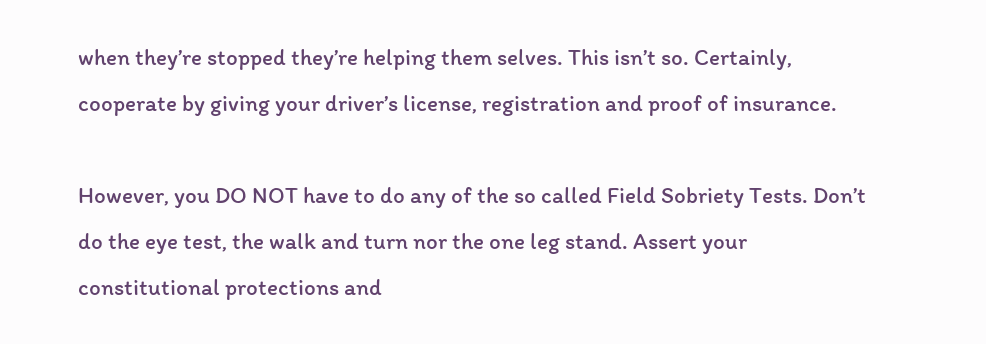when they’re stopped they’re helping them selves. This isn’t so. Certainly, cooperate by giving your driver’s license, registration and proof of insurance.

However, you DO NOT have to do any of the so called Field Sobriety Tests. Don’t do the eye test, the walk and turn nor the one leg stand. Assert your constitutional protections and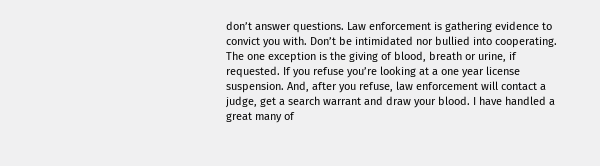don’t answer questions. Law enforcement is gathering evidence to convict you with. Don’t be intimidated nor bullied into cooperating. The one exception is the giving of blood, breath or urine, if requested. If you refuse you’re looking at a one year license suspension. And, after you refuse, law enforcement will contact a judge, get a search warrant and draw your blood. I have handled a great many of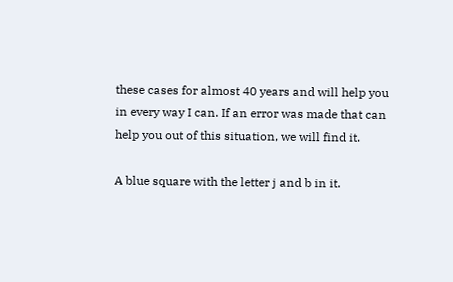these cases for almost 40 years and will help you in every way I can. If an error was made that can help you out of this situation, we will find it.

A blue square with the letter j and b in it.